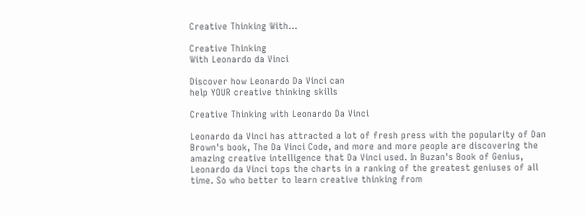Creative Thinking With...

Creative Thinking
With Leonardo da Vinci

Discover how Leonardo Da Vinci can
help YOUR creative thinking skills

Creative Thinking with Leonardo Da Vinci

Leonardo da Vinci has attracted a lot of fresh press with the popularity of Dan Brown's book, The Da Vinci Code, and more and more people are discovering the amazing creative intelligence that Da Vinci used. In Buzan's Book of Genius, Leonardo da Vinci tops the charts in a ranking of the greatest geniuses of all time. So who better to learn creative thinking from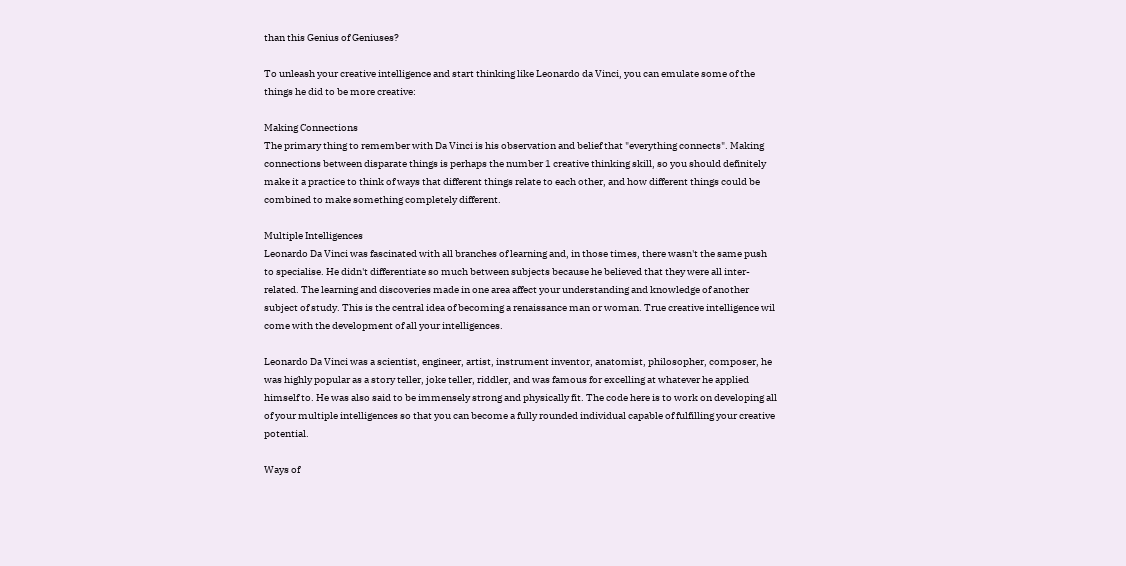than this Genius of Geniuses?

To unleash your creative intelligence and start thinking like Leonardo da Vinci, you can emulate some of the things he did to be more creative:

Making Connections
The primary thing to remember with Da Vinci is his observation and belief that "everything connects". Making connections between disparate things is perhaps the number 1 creative thinking skill, so you should definitely make it a practice to think of ways that different things relate to each other, and how different things could be combined to make something completely different.

Multiple Intelligences
Leonardo Da Vinci was fascinated with all branches of learning and, in those times, there wasn't the same push to specialise. He didn't differentiate so much between subjects because he believed that they were all inter-related. The learning and discoveries made in one area affect your understanding and knowledge of another subject of study. This is the central idea of becoming a renaissance man or woman. True creative intelligence wil come with the development of all your intelligences.

Leonardo Da Vinci was a scientist, engineer, artist, instrument inventor, anatomist, philosopher, composer, he was highly popular as a story teller, joke teller, riddler, and was famous for excelling at whatever he applied himself to. He was also said to be immensely strong and physically fit. The code here is to work on developing all of your multiple intelligences so that you can become a fully rounded individual capable of fulfilling your creative potential.

Ways of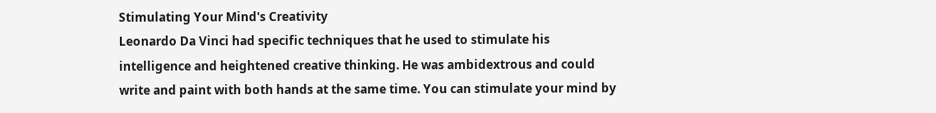Stimulating Your Mind's Creativity
Leonardo Da Vinci had specific techniques that he used to stimulate his intelligence and heightened creative thinking. He was ambidextrous and could write and paint with both hands at the same time. You can stimulate your mind by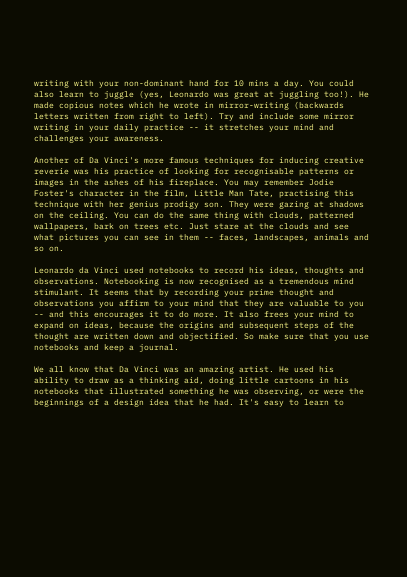writing with your non-dominant hand for 10 mins a day. You could also learn to juggle (yes, Leonardo was great at juggling too!). He made copious notes which he wrote in mirror-writing (backwards letters written from right to left). Try and include some mirror writing in your daily practice -- it stretches your mind and challenges your awareness.

Another of Da Vinci's more famous techniques for inducing creative reverie was his practice of looking for recognisable patterns or images in the ashes of his fireplace. You may remember Jodie Foster's character in the film, Little Man Tate, practising this technique with her genius prodigy son. They were gazing at shadows on the ceiling. You can do the same thing with clouds, patterned wallpapers, bark on trees etc. Just stare at the clouds and see what pictures you can see in them -- faces, landscapes, animals and so on.

Leonardo da Vinci used notebooks to record his ideas, thoughts and observations. Notebooking is now recognised as a tremendous mind stimulant. It seems that by recording your prime thought and observations you affirm to your mind that they are valuable to you -- and this encourages it to do more. It also frees your mind to expand on ideas, because the origins and subsequent steps of the thought are written down and objectified. So make sure that you use notebooks and keep a journal.

We all know that Da Vinci was an amazing artist. He used his ability to draw as a thinking aid, doing little cartoons in his notebooks that illustrated something he was observing, or were the beginnings of a design idea that he had. It's easy to learn to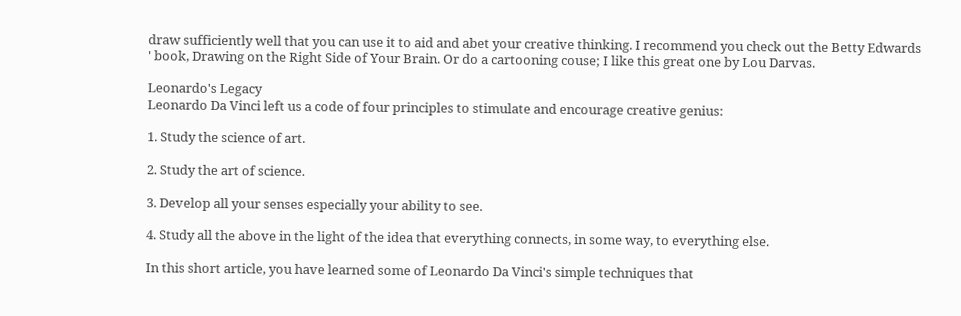draw sufficiently well that you can use it to aid and abet your creative thinking. I recommend you check out the Betty Edwards ' book, Drawing on the Right Side of Your Brain. Or do a cartooning couse; I like this great one by Lou Darvas.

Leonardo's Legacy
Leonardo Da Vinci left us a code of four principles to stimulate and encourage creative genius:

1. Study the science of art.

2. Study the art of science.

3. Develop all your senses especially your ability to see.

4. Study all the above in the light of the idea that everything connects, in some way, to everything else.

In this short article, you have learned some of Leonardo Da Vinci's simple techniques that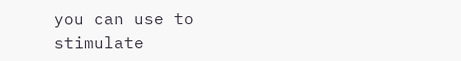you can use to stimulate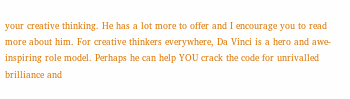your creative thinking. He has a lot more to offer and I encourage you to read more about him. For creative thinkers everywhere, Da Vinci is a hero and awe-inspiring role model. Perhaps he can help YOU crack the code for unrivalled brilliance and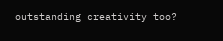outstanding creativity too?